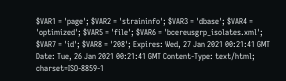$VAR1 = 'page'; $VAR2 = 'straininfo'; $VAR3 = 'dbase'; $VAR4 = 'optimized'; $VAR5 = 'file'; $VAR6 = 'bcereusgrp_isolates.xml'; $VAR7 = 'id'; $VAR8 = '208'; Expires: Wed, 27 Jan 2021 00:21:41 GMT Date: Tue, 26 Jan 2021 00:21:41 GMT Content-Type: text/html; charset=ISO-8859-1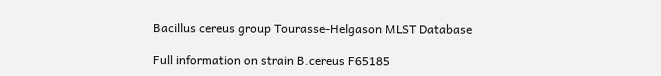Bacillus cereus group Tourasse-Helgason MLST Database

Full information on strain B.cereus F65185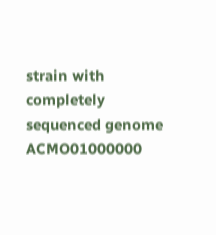strain with completely sequenced genome ACMO01000000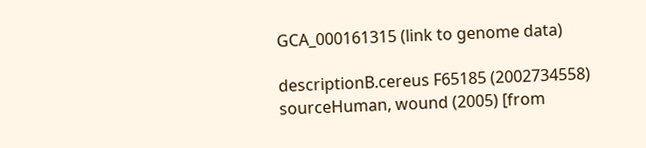GCA_000161315 (link to genome data)

descriptionB.cereus F65185 (2002734558)
sourceHuman, wound (2005) [from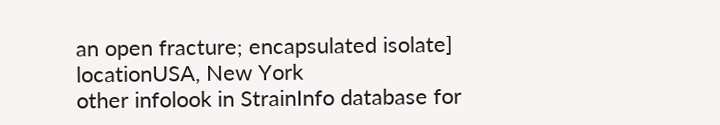an open fracture; encapsulated isolate]
locationUSA, New York
other infolook in StrainInfo database for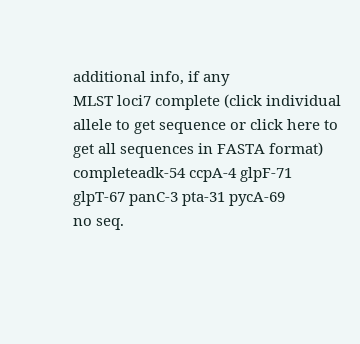additional info, if any
MLST loci7 complete (click individual allele to get sequence or click here to get all sequences in FASTA format)
completeadk-54 ccpA-4 glpF-71 glpT-67 panC-3 pta-31 pycA-69
no seq.